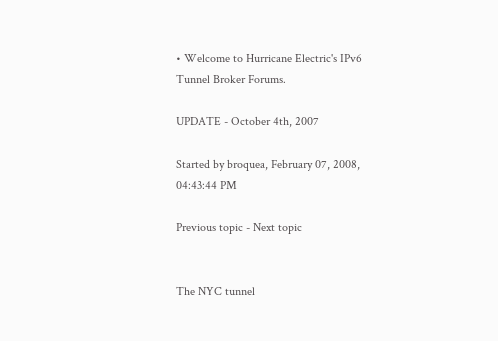• Welcome to Hurricane Electric's IPv6 Tunnel Broker Forums.

UPDATE - October 4th, 2007

Started by broquea, February 07, 2008, 04:43:44 PM

Previous topic - Next topic


The NYC tunnel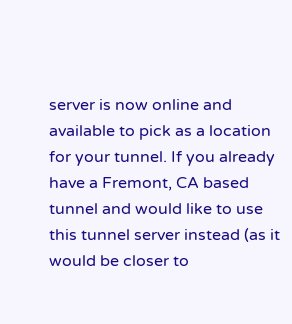server is now online and available to pick as a location for your tunnel. If you already have a Fremont, CA based tunnel and would like to use this tunnel server instead (as it would be closer to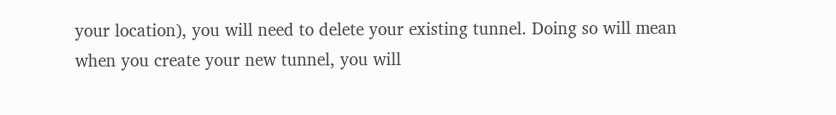your location), you will need to delete your existing tunnel. Doing so will mean when you create your new tunnel, you will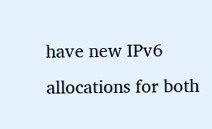have new IPv6 allocations for both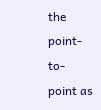the point-to-point as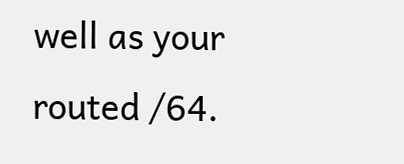well as your routed /64.